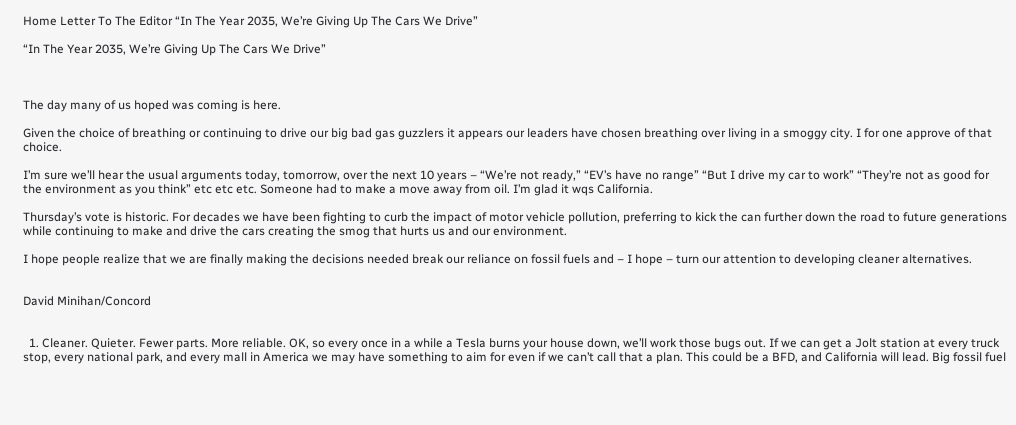Home Letter To The Editor “In The Year 2035, We’re Giving Up The Cars We Drive”

“In The Year 2035, We’re Giving Up The Cars We Drive”



The day many of us hoped was coming is here.

Given the choice of breathing or continuing to drive our big bad gas guzzlers it appears our leaders have chosen breathing over living in a smoggy city. I for one approve of that choice.

I’m sure we’ll hear the usual arguments today, tomorrow, over the next 10 years – “We’re not ready,” “EV’s have no range” “But I drive my car to work” “They’re not as good for the environment as you think” etc etc etc. Someone had to make a move away from oil. I’m glad it wqs California.

Thursday’s vote is historic. For decades we have been fighting to curb the impact of motor vehicle pollution, preferring to kick the can further down the road to future generations while continuing to make and drive the cars creating the smog that hurts us and our environment.

I hope people realize that we are finally making the decisions needed break our reliance on fossil fuels and – I hope – turn our attention to developing cleaner alternatives.


David Minihan/Concord


  1. Cleaner. Quieter. Fewer parts. More reliable. OK, so every once in a while a Tesla burns your house down, we’ll work those bugs out. If we can get a Jolt station at every truck stop, every national park, and every mall in America we may have something to aim for even if we can’t call that a plan. This could be a BFD, and California will lead. Big fossil fuel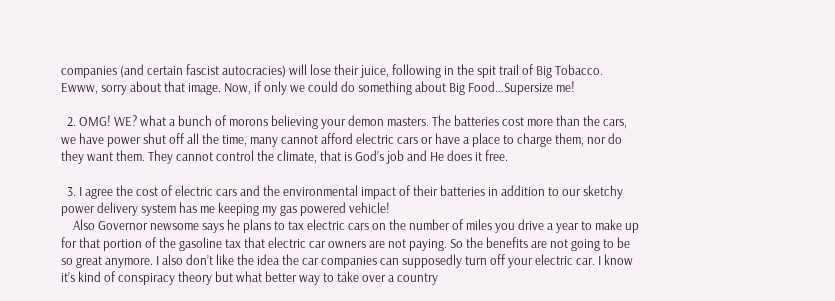companies (and certain fascist autocracies) will lose their juice, following in the spit trail of Big Tobacco. Ewww, sorry about that image. Now, if only we could do something about Big Food…Supersize me!

  2. OMG! WE? what a bunch of morons believing your demon masters. The batteries cost more than the cars, we have power shut off all the time, many cannot afford electric cars or have a place to charge them, nor do they want them. They cannot control the climate, that is God’s job and He does it free.

  3. I agree the cost of electric cars and the environmental impact of their batteries in addition to our sketchy power delivery system has me keeping my gas powered vehicle!
    Also Governor newsome says he plans to tax electric cars on the number of miles you drive a year to make up for that portion of the gasoline tax that electric car owners are not paying. So the benefits are not going to be so great anymore. I also don’t like the idea the car companies can supposedly turn off your electric car. I know it’s kind of conspiracy theory but what better way to take over a country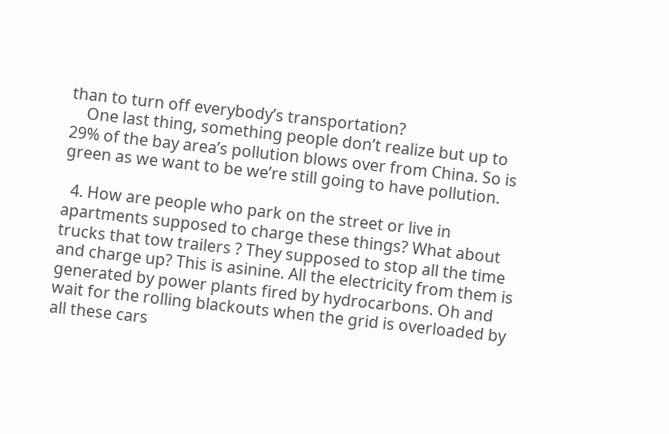than to turn off everybody’s transportation?
    One last thing, something people don’t realize but up to 29% of the bay area’s pollution blows over from China. So is green as we want to be we’re still going to have pollution.

  4. How are people who park on the street or live in apartments supposed to charge these things? What about trucks that tow trailers ? They supposed to stop all the time and charge up? This is asinine. All the electricity from them is generated by power plants fired by hydrocarbons. Oh and wait for the rolling blackouts when the grid is overloaded by all these cars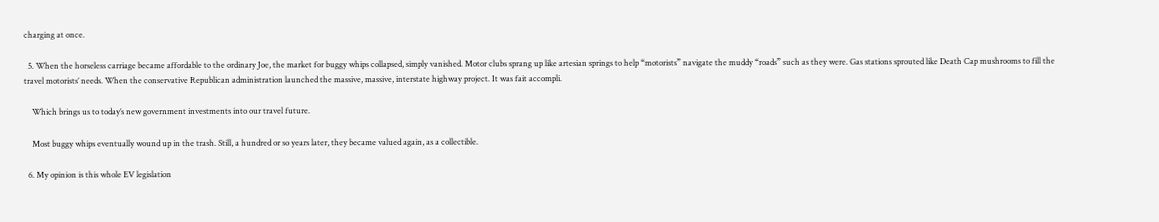charging at once.

  5. When the horseless carriage became affordable to the ordinary Joe, the market for buggy whips collapsed, simply vanished. Motor clubs sprang up like artesian springs to help “motorists” navigate the muddy “roads” such as they were. Gas stations sprouted like Death Cap mushrooms to fill the travel motorists’ needs. When the conservative Republican administration launched the massive, massive, interstate highway project. It was fait accompli.

    Which brings us to today’s new government investments into our travel future.

    Most buggy whips eventually wound up in the trash. Still, a hundred or so years later, they became valued again, as a collectible.

  6. My opinion is this whole EV legislation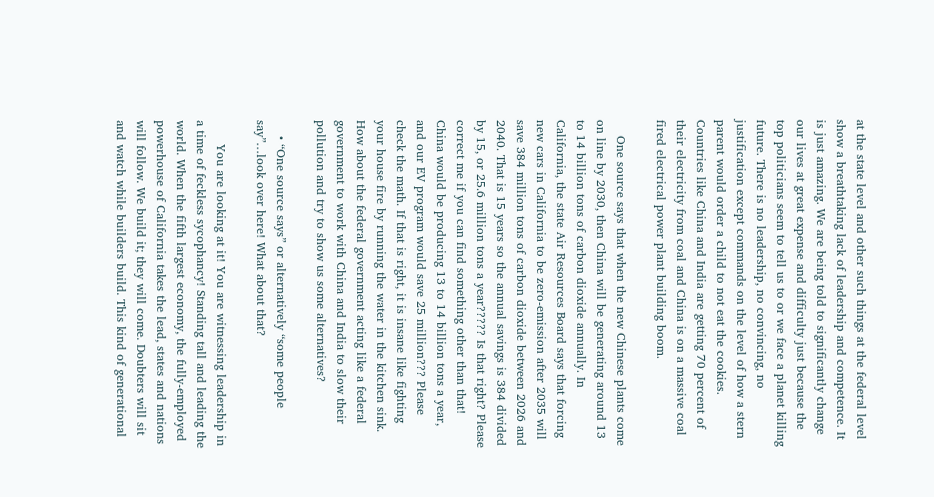at the state level and other such things at the federal level show a breathtaking lack of leadership and competence. It is just amazing. We are being told to significantly change our lives at great expense and difficulty just because the top politicians seem to tell us to or we face a planet killing future. There is no leadership, no convincing, no justification except commands on the level of how a stern parent would order a child to not eat the cookies. Countries like China and India are getting 70 percent of their electricity from coal and China is on a massive coal fired electrical power plant building boom.

    One source says that when the new Chinese plants come on line by 2030, then China will be generating around 13 to 14 billion tons of carbon dioxide annually. In California, the state Air Resources Board says that forcing new cars in California to be zero-emission after 2035 will save 384 million tons of carbon dioxide between 2026 and 2040. That is 15 years so the annual savings is 384 divided by 15, or 25.6 million tons a year????? Is that right? Please correct me if you can find something other than that! China would be producing 13 to 14 billion tons a year, and our EV program would save 25 million??? Please check the math. If that is right, it is insane like fighting your house fire by running the water in the kitchen sink. How about the federal government acting like a federal government to work with China and India to slow their pollution and try to show us some alternatives?

    • “One source says” or alternatively “some people say”…look over here! What about that?

      You are looking at it! You are witnessing leadership in a time of feckless sycophancy! Standing tall and leading the world. When the fifth largest economy, the fully-employed powerhouse of California takes the lead, states and nations will follow. We build it; they will come. Doubters will sit and watch while builders build. This kind of generational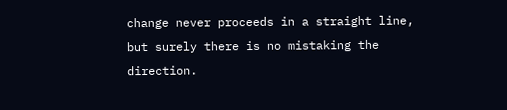change never proceeds in a straight line, but surely there is no mistaking the direction.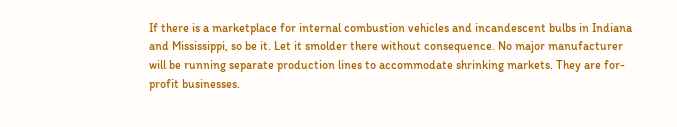If there is a marketplace for internal combustion vehicles and incandescent bulbs in Indiana and Mississippi, so be it. Let it smolder there without consequence. No major manufacturer will be running separate production lines to accommodate shrinking markets. They are for-profit businesses.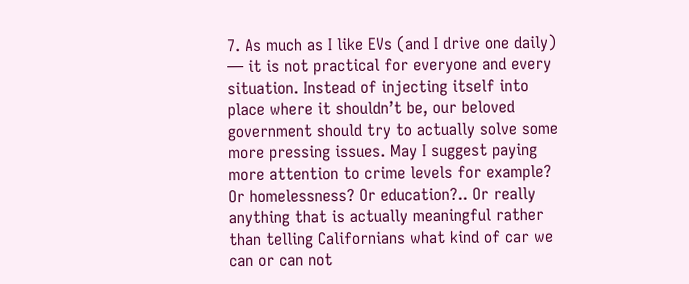7. As much as I like EVs (and I drive one daily) — it is not practical for everyone and every situation. Instead of injecting itself into place where it shouldn’t be, our beloved government should try to actually solve some more pressing issues. May I suggest paying more attention to crime levels for example? Or homelessness? Or education?.. Or really anything that is actually meaningful rather than telling Californians what kind of car we can or can not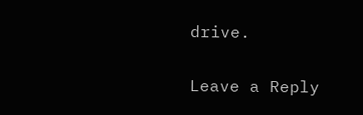drive.

Leave a Reply